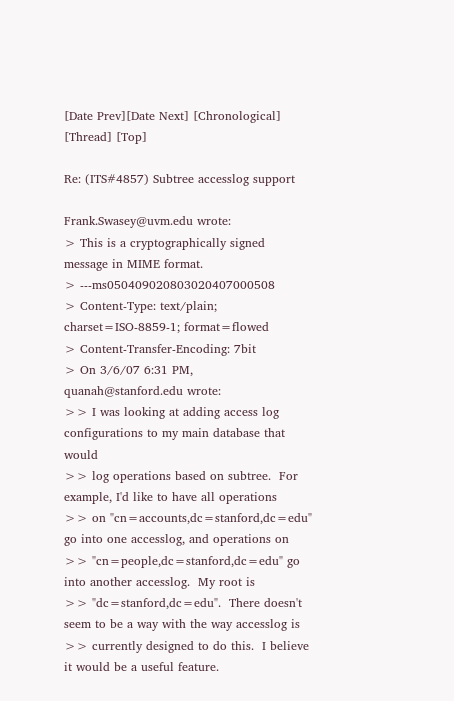[Date Prev][Date Next] [Chronological] [Thread] [Top]

Re: (ITS#4857) Subtree accesslog support

Frank.Swasey@uvm.edu wrote:
> This is a cryptographically signed message in MIME format.
> ---ms050409020803020407000508
> Content-Type: text/plain; charset=ISO-8859-1; format=flowed
> Content-Transfer-Encoding: 7bit
> On 3/6/07 6:31 PM, quanah@stanford.edu wrote:
>> I was looking at adding access log configurations to my main database that would
>> log operations based on subtree.  For example, I'd like to have all operations
>> on "cn=accounts,dc=stanford,dc=edu" go into one accesslog, and operations on
>> "cn=people,dc=stanford,dc=edu" go into another accesslog.  My root is
>> "dc=stanford,dc=edu".  There doesn't seem to be a way with the way accesslog is
>> currently designed to do this.  I believe it would be a useful feature.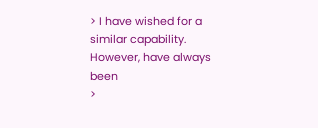> I have wished for a similar capability.  However, have always been
>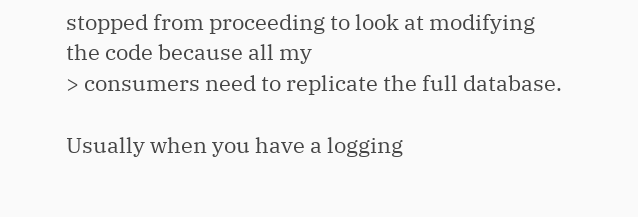stopped from proceeding to look at modifying the code because all my
> consumers need to replicate the full database.

Usually when you have a logging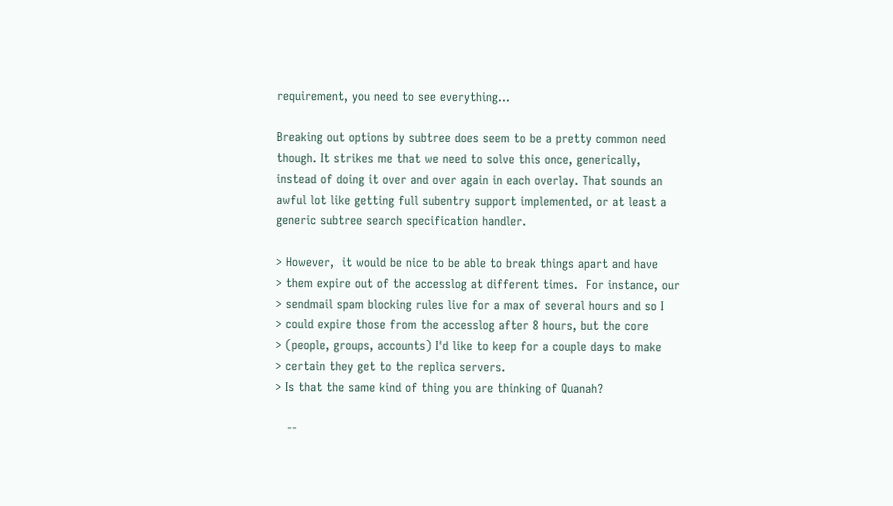requirement, you need to see everything...

Breaking out options by subtree does seem to be a pretty common need
though. It strikes me that we need to solve this once, generically,
instead of doing it over and over again in each overlay. That sounds an
awful lot like getting full subentry support implemented, or at least a
generic subtree search specification handler.

> However,  it would be nice to be able to break things apart and have
> them expire out of the accesslog at different times.  For instance, our
> sendmail spam blocking rules live for a max of several hours and so I
> could expire those from the accesslog after 8 hours, but the core
> (people, groups, accounts) I'd like to keep for a couple days to make
> certain they get to the replica servers.
> Is that the same kind of thing you are thinking of Quanah?

   --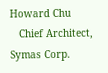Howard Chu
   Chief Architect, Symas Corp.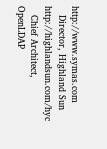http://www.symas.com
   Director, Highland Sun        http://highlandsun.com/hyc
   Chief Architect, OpenLDAP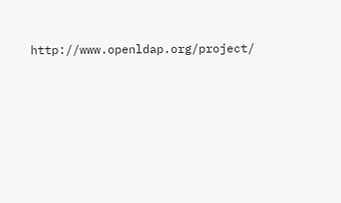http://www.openldap.org/project/